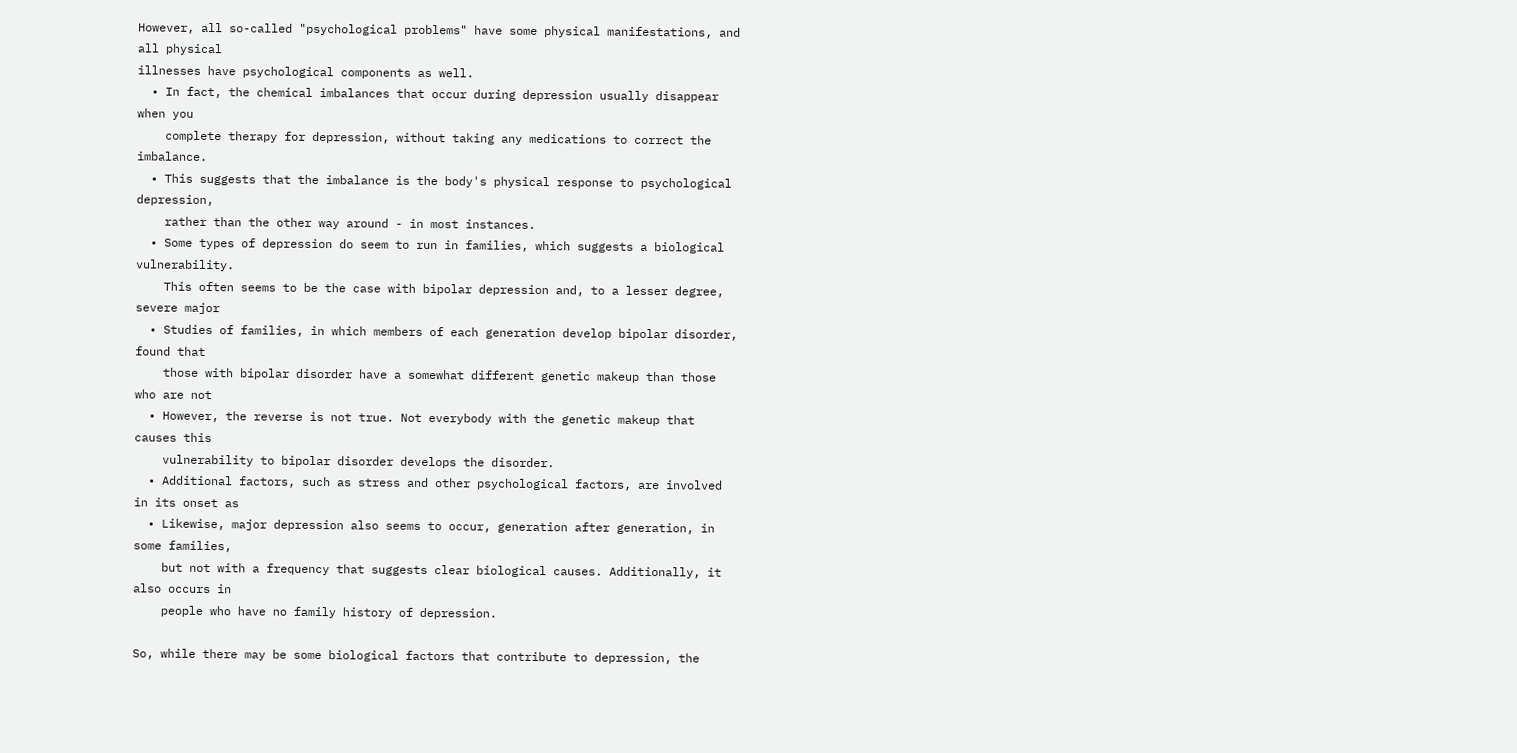However, all so-called "psychological problems" have some physical manifestations, and all physical
illnesses have psychological components as well.
  • In fact, the chemical imbalances that occur during depression usually disappear when you
    complete therapy for depression, without taking any medications to correct the imbalance.
  • This suggests that the imbalance is the body's physical response to psychological depression,
    rather than the other way around - in most instances.
  • Some types of depression do seem to run in families, which suggests a biological vulnerability.
    This often seems to be the case with bipolar depression and, to a lesser degree, severe major
  • Studies of families, in which members of each generation develop bipolar disorder, found that
    those with bipolar disorder have a somewhat different genetic makeup than those who are not
  • However, the reverse is not true. Not everybody with the genetic makeup that causes this
    vulnerability to bipolar disorder develops the disorder.
  • Additional factors, such as stress and other psychological factors, are involved in its onset as
  • Likewise, major depression also seems to occur, generation after generation, in some families,
    but not with a frequency that suggests clear biological causes. Additionally, it also occurs in
    people who have no family history of depression.

So, while there may be some biological factors that contribute to depression, the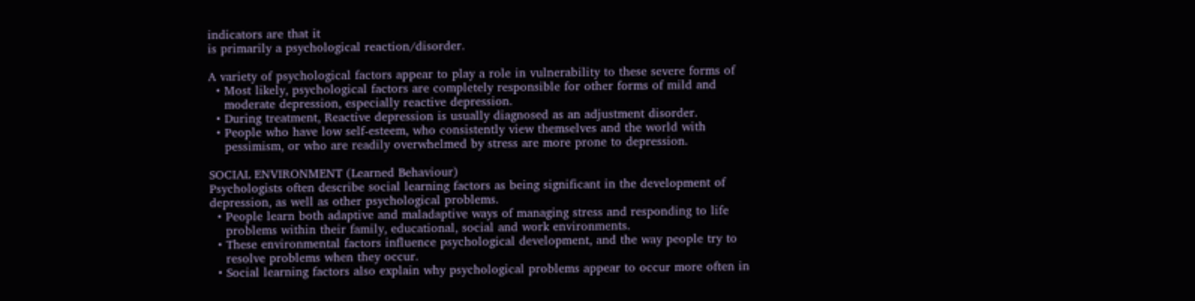indicators are that it
is primarily a psychological reaction/disorder.

A variety of psychological factors appear to play a role in vulnerability to these severe forms of
  • Most likely, psychological factors are completely responsible for other forms of mild and
    moderate depression, especially reactive depression.
  • During treatment, Reactive depression is usually diagnosed as an adjustment disorder.
  • People who have low self-esteem, who consistently view themselves and the world with
    pessimism, or who are readily overwhelmed by stress are more prone to depression.

SOCIAL ENVIRONMENT (Learned Behaviour)
Psychologists often describe social learning factors as being significant in the development of
depression, as well as other psychological problems.
  • People learn both adaptive and maladaptive ways of managing stress and responding to life
    problems within their family, educational, social and work environments.
  • These environmental factors influence psychological development, and the way people try to
    resolve problems when they occur.
  • Social learning factors also explain why psychological problems appear to occur more often in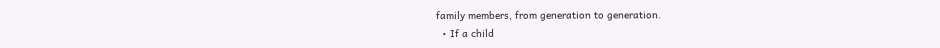family members, from generation to generation.
  • If a child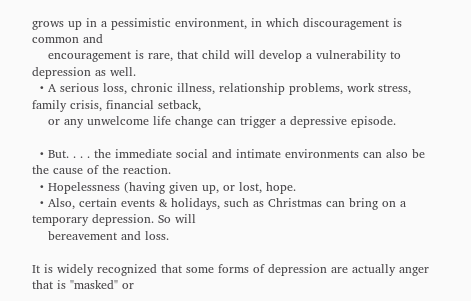grows up in a pessimistic environment, in which discouragement is common and
    encouragement is rare, that child will develop a vulnerability to depression as well.
  • A serious loss, chronic illness, relationship problems, work stress, family crisis, financial setback,
    or any unwelcome life change can trigger a depressive episode.

  • But. . . . the immediate social and intimate environments can also be the cause of the reaction.
  • Hopelessness (having given up, or lost, hope.
  • Also, certain events & holidays, such as Christmas can bring on a temporary depression. So will
    bereavement and loss.

It is widely recognized that some forms of depression are actually anger that is "masked" or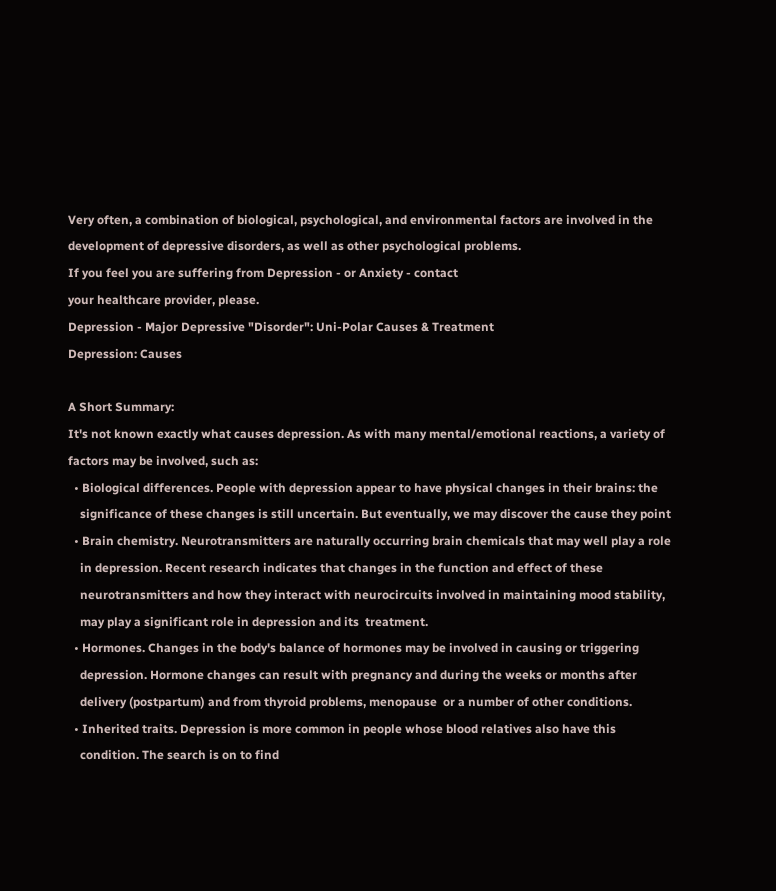Very often, a combination of biological, psychological, and environmental factors are involved in the
development of depressive disorders, as well as other psychological problems.
If you feel you are suffering from Depression - or Anxiety - contact
your healthcare provider, please.
Depression - Major Depressive "Disorder": Uni-Polar Causes & Treatment
Depression: Causes

A Short Summary:
It's not known exactly what causes depression. As with many mental/emotional reactions, a variety of
factors may be involved, such as:
  • Biological differences. People with depression appear to have physical changes in their brains: the
    significance of these changes is still uncertain. But eventually, we may discover the cause they point
  • Brain chemistry. Neurotransmitters are naturally occurring brain chemicals that may well play a role
    in depression. Recent research indicates that changes in the function and effect of these
    neurotransmitters and how they interact with neurocircuits involved in maintaining mood stability,
    may play a significant role in depression and its  treatment.
  • Hormones. Changes in the body's balance of hormones may be involved in causing or triggering
    depression. Hormone changes can result with pregnancy and during the weeks or months after
    delivery (postpartum) and from thyroid problems, menopause  or a number of other conditions.
  • Inherited traits. Depression is more common in people whose blood relatives also have this
    condition. The search is on to find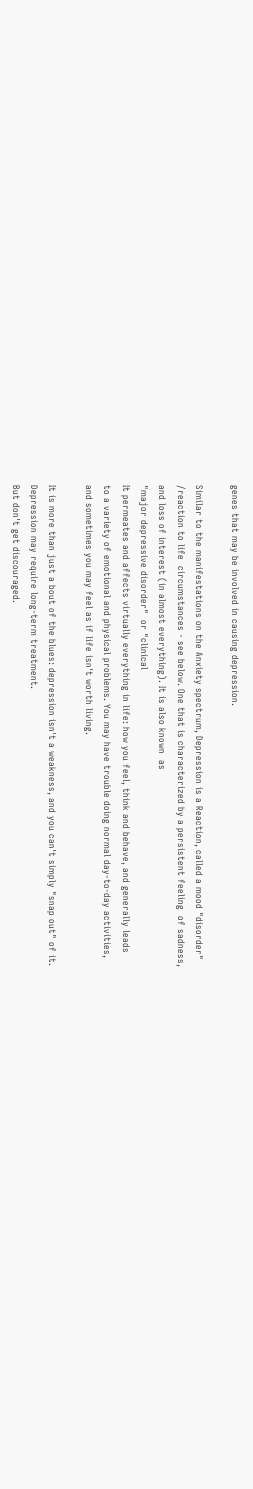genes that may be involved in causing depression.

Similar to the manifestations on the Anxiety spectrum, Depression is a Reaction, called a mood "disorder"
/reaction to life  circumstances - see below. One that is characterized by a persistent feeling  of sadness,
and loss of interest (in almost everything). It is also known  as
"major depressive disorder"  or "clinical
It permeates and affects virtually everything in life: how you feel, think and behave, and generally leads
to a variety of emotional and physical problems. You may have trouble doing normal day-to-day activities,
and sometimes you may feel as if life isn't worth living.

It is more than just a bout of the blues: depression isn't a weakness, and you can't simply "snap out" of it.
Depression may require long-term treatment.
But don't get discouraged.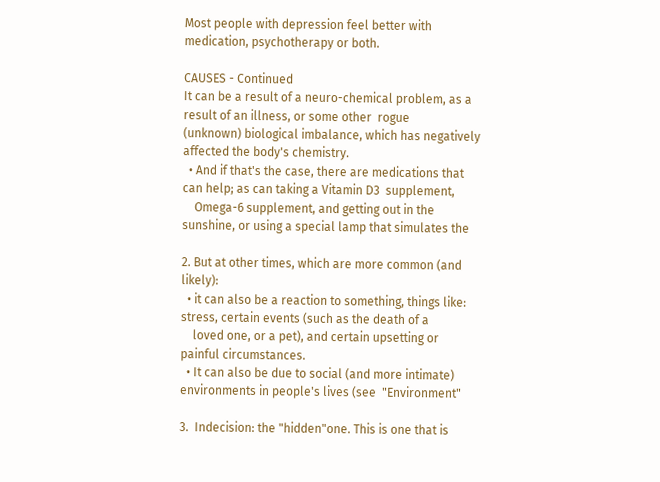Most people with depression feel better with medication, psychotherapy or both.

CAUSES - Continued
It can be a result of a neuro-chemical problem, as a result of an illness, or some other  rogue
(unknown) biological imbalance, which has negatively affected the body's chemistry.
  • And if that's the case, there are medications that can help; as can taking a Vitamin D3  supplement,
    Omega-6 supplement, and getting out in the sunshine, or using a special lamp that simulates the

2. But at other times, which are more common (and likely):
  • it can also be a reaction to something, things like: stress, certain events (such as the death of a
    loved one, or a pet), and certain upsetting or painful circumstances.
  • It can also be due to social (and more intimate) environments in people's lives (see  "Environment"

3.  Indecision: the "hidden"one. This is one that is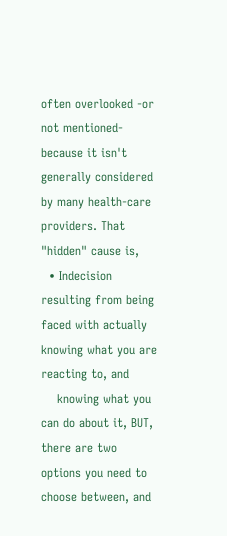often overlooked -or not mentioned- because it isn't
generally considered by many health-care providers. That "hidden" cause is,
  • Indecision resulting from being faced with actually knowing what you are  reacting to, and
    knowing what you can do about it, BUT, there are two options you need to choose between, and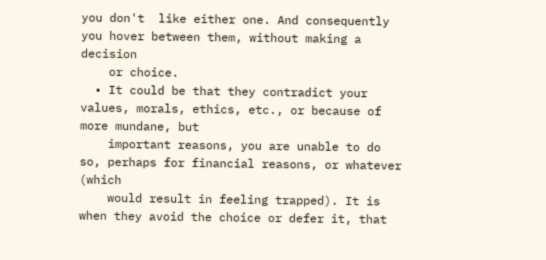you don't  like either one. And consequently you hover between them, without making a decision
    or choice.
  • It could be that they contradict your values, morals, ethics, etc., or because of more mundane, but
    important reasons, you are unable to do so, perhaps for financial reasons, or whatever  (which
    would result in feeling trapped). It is when they avoid the choice or defer it, that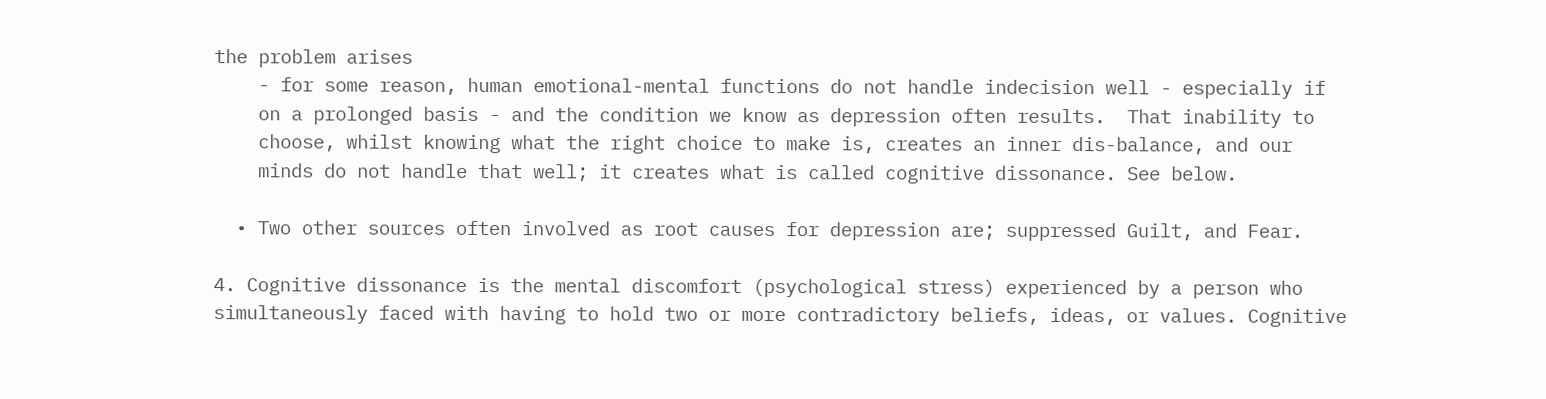the problem arises
    - for some reason, human emotional-mental functions do not handle indecision well - especially if
    on a prolonged basis - and the condition we know as depression often results.  That inability to
    choose, whilst knowing what the right choice to make is, creates an inner dis-balance, and our
    minds do not handle that well; it creates what is called cognitive dissonance. See below.

  • Two other sources often involved as root causes for depression are; suppressed Guilt, and Fear.

4. Cognitive dissonance is the mental discomfort (psychological stress) experienced by a person who
simultaneously faced with having to hold two or more contradictory beliefs, ideas, or values. Cognitive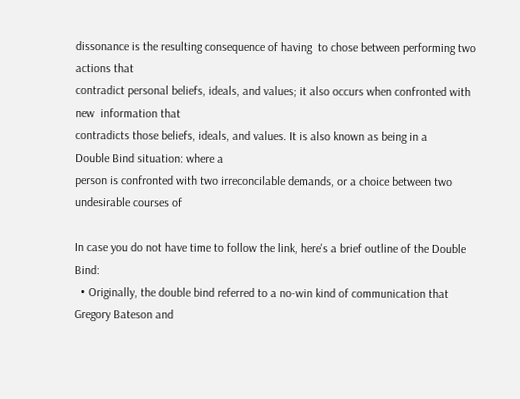dissonance is the resulting consequence of having  to chose between performing two actions that
contradict personal beliefs, ideals, and values; it also occurs when confronted with new  information that
contradicts those beliefs, ideals, and values. It is also known as being in a
Double Bind situation: where a
person is confronted with two irreconcilable demands, or a choice between two undesirable courses of

In case you do not have time to follow the link, here's a brief outline of the Double Bind:
  • Originally, the double bind referred to a no-win kind of communication that Gregory Bateson and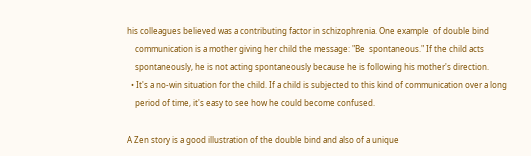his colleagues believed was a contributing factor in schizophrenia. One example  of double bind
    communication is a mother giving her child the message: "Be  spontaneous." If the child acts
    spontaneously, he is not acting spontaneously because he is following his mother's direction.
  • It's a no-win situation for the child. If a child is subjected to this kind of communication over a long
    period of time, it's easy to see how he could become confused.

A Zen story is a good illustration of the double bind and also of a unique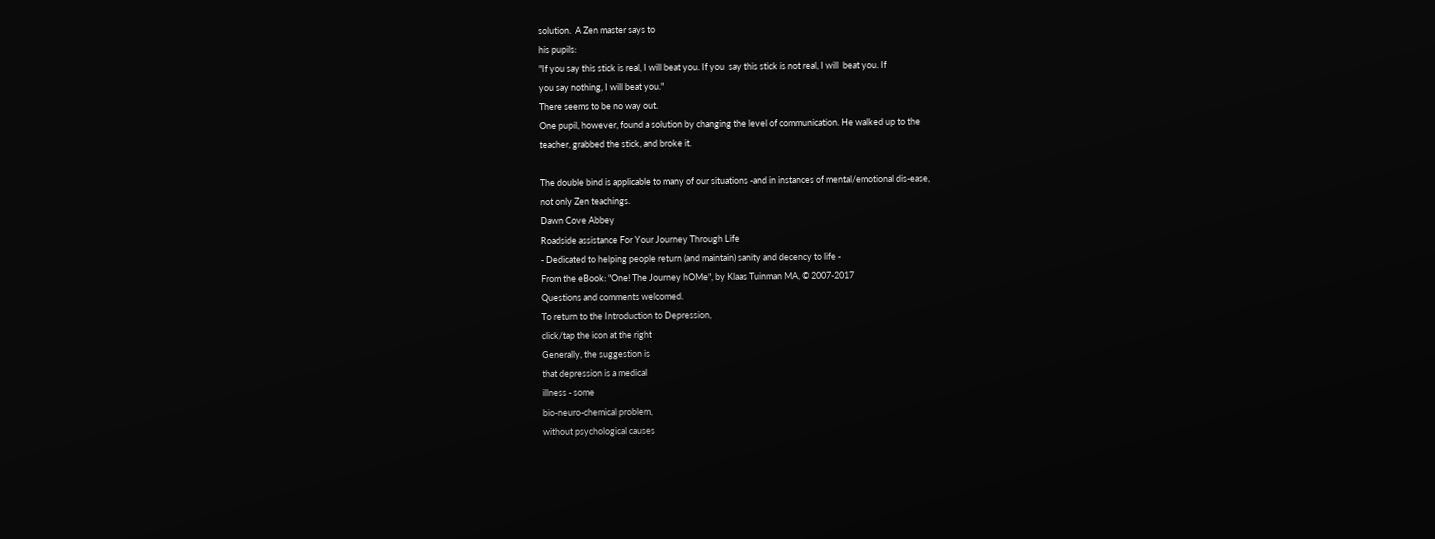solution.  A Zen master says to
his pupils:
"If you say this stick is real, I will beat you. If you  say this stick is not real, I will  beat you. If
you say nothing, I will beat you."
There seems to be no way out.
One pupil, however, found a solution by changing the level of communication. He walked up to the
teacher, grabbed the stick, and broke it.

The double bind is applicable to many of our situations -and in instances of mental/emotional dis-ease,
not only Zen teachings.
Dawn Cove Abbey
Roadside assistance For Your Journey Through Life
- Dedicated to helping people return (and maintain) sanity and decency to life -
From the eBook: "One! The Journey hOMe", by Klaas Tuinman MA, © 2007-2017
Questions and comments welcomed.
To return to the Introduction to Depression,
click/tap the icon at the right
Generally, the suggestion is
that depression is a medical
illness - some
bio-neuro-chemical problem,
without psychological causes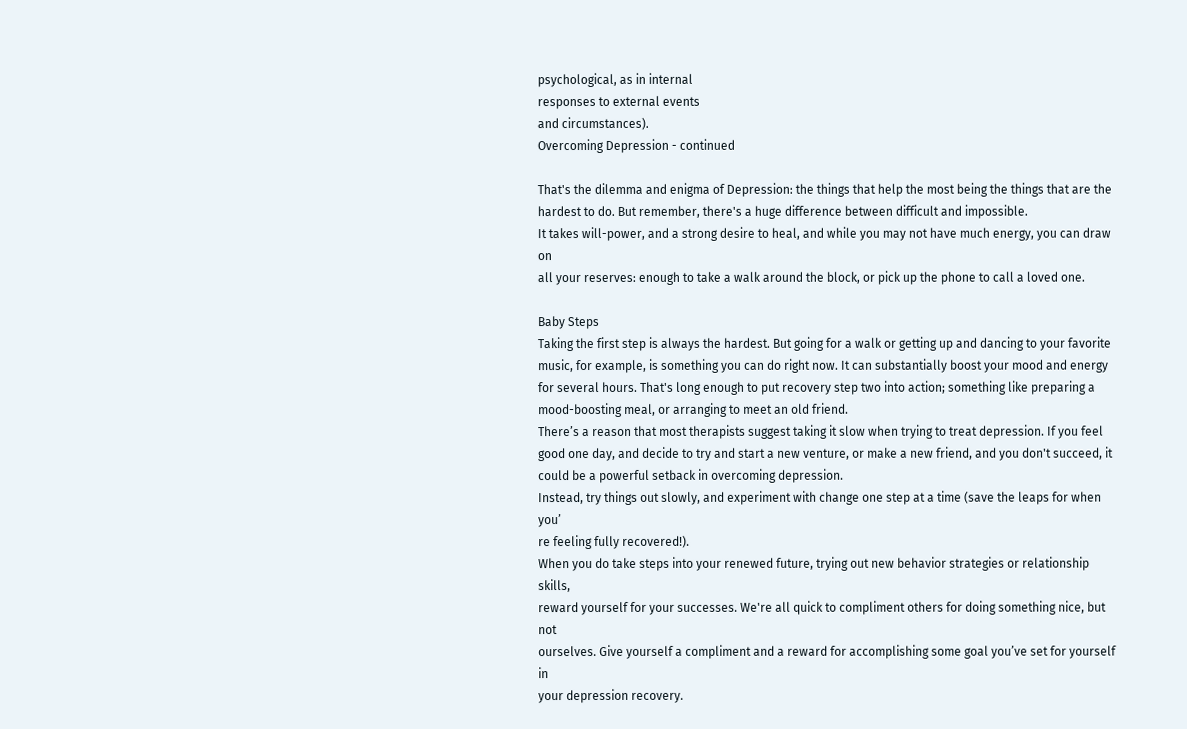psychological, as in internal
responses to external events
and circumstances).
Overcoming Depression - continued

That's the dilemma and enigma of Depression: the things that help the most being the things that are the
hardest to do. But remember, there's a huge difference between difficult and impossible.
It takes will-power, and a strong desire to heal, and while you may not have much energy, you can draw on
all your reserves: enough to take a walk around the block, or pick up the phone to call a loved one.

Baby Steps
Taking the first step is always the hardest. But going for a walk or getting up and dancing to your favorite
music, for example, is something you can do right now. It can substantially boost your mood and energy
for several hours. That's long enough to put recovery step two into action; something like preparing a
mood-boosting meal, or arranging to meet an old friend.
There’s a reason that most therapists suggest taking it slow when trying to treat depression. If you feel
good one day, and decide to try and start a new venture, or make a new friend, and you don't succeed, it
could be a powerful setback in overcoming depression.
Instead, try things out slowly, and experiment with change one step at a time (save the leaps for when you’
re feeling fully recovered!).
When you do take steps into your renewed future, trying out new behavior strategies or relationship skills,
reward yourself for your successes. We're all quick to compliment others for doing something nice, but not
ourselves. Give yourself a compliment and a reward for accomplishing some goal you’ve set for yourself in
your depression recovery.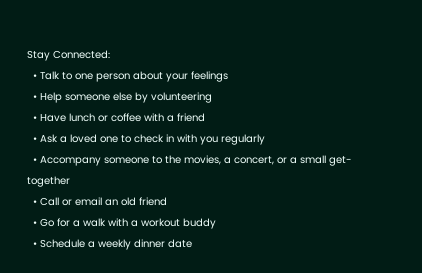Stay Connected:
  • Talk to one person about your feelings
  • Help someone else by volunteering
  • Have lunch or coffee with a friend
  • Ask a loved one to check in with you regularly
  • Accompany someone to the movies, a concert, or a small get-together
  • Call or email an old friend
  • Go for a walk with a workout buddy
  • Schedule a weekly dinner date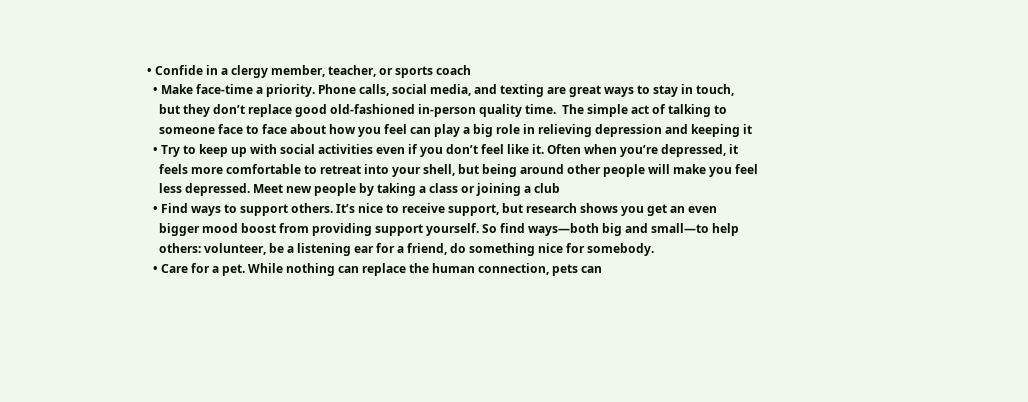• Confide in a clergy member, teacher, or sports coach
  • Make face-time a priority. Phone calls, social media, and texting are great ways to stay in touch,
    but they don’t replace good old-fashioned in-person quality time.  The simple act of talking to
    someone face to face about how you feel can play a big role in relieving depression and keeping it
  • Try to keep up with social activities even if you don’t feel like it. Often when you’re depressed, it
    feels more comfortable to retreat into your shell, but being around other people will make you feel
    less depressed. Meet new people by taking a class or joining a club
  • Find ways to support others. It’s nice to receive support, but research shows you get an even
    bigger mood boost from providing support yourself. So find ways—both big and small—to help
    others: volunteer, be a listening ear for a friend, do something nice for somebody.
  • Care for a pet. While nothing can replace the human connection, pets can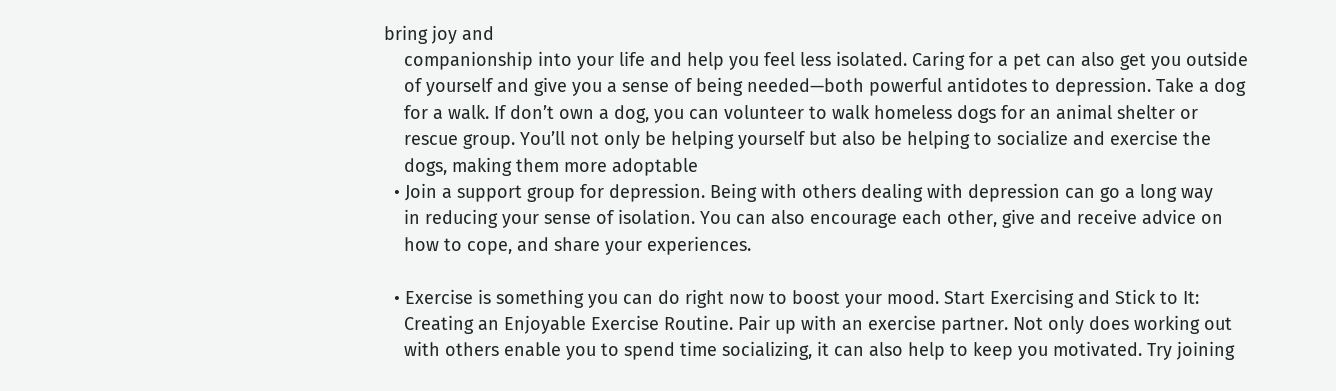bring joy and
    companionship into your life and help you feel less isolated. Caring for a pet can also get you outside
    of yourself and give you a sense of being needed—both powerful antidotes to depression. Take a dog
    for a walk. If don’t own a dog, you can volunteer to walk homeless dogs for an animal shelter or
    rescue group. You’ll not only be helping yourself but also be helping to socialize and exercise the
    dogs, making them more adoptable
  • Join a support group for depression. Being with others dealing with depression can go a long way
    in reducing your sense of isolation. You can also encourage each other, give and receive advice on
    how to cope, and share your experiences.

  • Exercise is something you can do right now to boost your mood. Start Exercising and Stick to It:
    Creating an Enjoyable Exercise Routine. Pair up with an exercise partner. Not only does working out
    with others enable you to spend time socializing, it can also help to keep you motivated. Try joining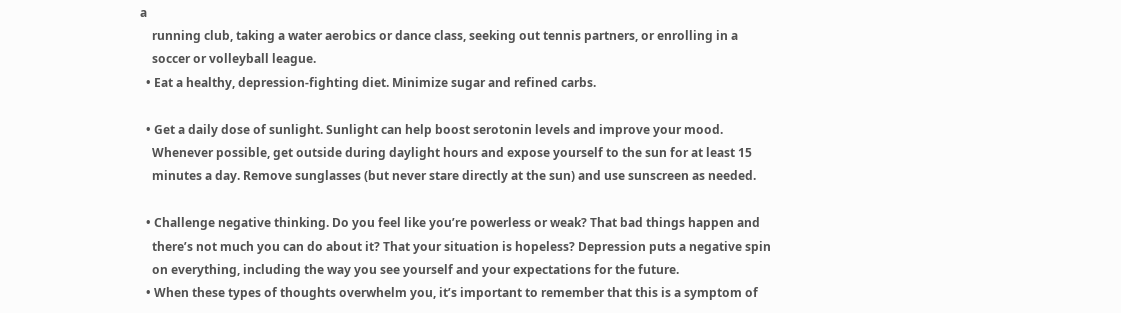a
    running club, taking a water aerobics or dance class, seeking out tennis partners, or enrolling in a
    soccer or volleyball league.
  • Eat a healthy, depression-fighting diet. Minimize sugar and refined carbs.

  • Get a daily dose of sunlight. Sunlight can help boost serotonin levels and improve your mood.
    Whenever possible, get outside during daylight hours and expose yourself to the sun for at least 15
    minutes a day. Remove sunglasses (but never stare directly at the sun) and use sunscreen as needed.

  • Challenge negative thinking. Do you feel like you’re powerless or weak? That bad things happen and
    there’s not much you can do about it? That your situation is hopeless? Depression puts a negative spin
    on everything, including the way you see yourself and your expectations for the future.
  • When these types of thoughts overwhelm you, it’s important to remember that this is a symptom of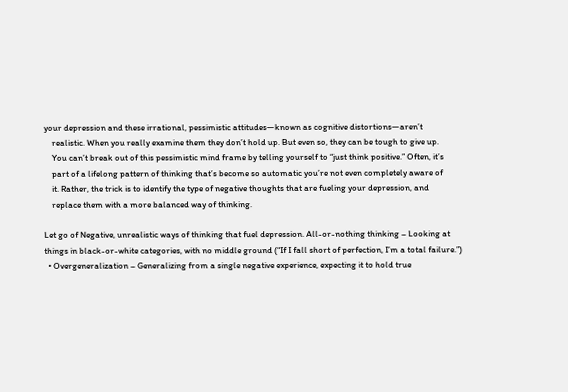your depression and these irrational, pessimistic attitudes—known as cognitive distortions—aren’t
    realistic. When you really examine them they don’t hold up. But even so, they can be tough to give up.
    You can’t break out of this pessimistic mind frame by telling yourself to “just think positive.” Often, it’s
    part of a lifelong pattern of thinking that’s become so automatic you’re not even completely aware of
    it. Rather, the trick is to identify the type of negative thoughts that are fueling your depression, and
    replace them with a more balanced way of thinking.

Let go of Negative, unrealistic ways of thinking that fuel depression. All-or-nothing thinking – Looking at
things in black-or-white categories, with no middle ground (“If I fall short of perfection, I’m a total failure.”)
  • Overgeneralization – Generalizing from a single negative experience, expecting it to hold true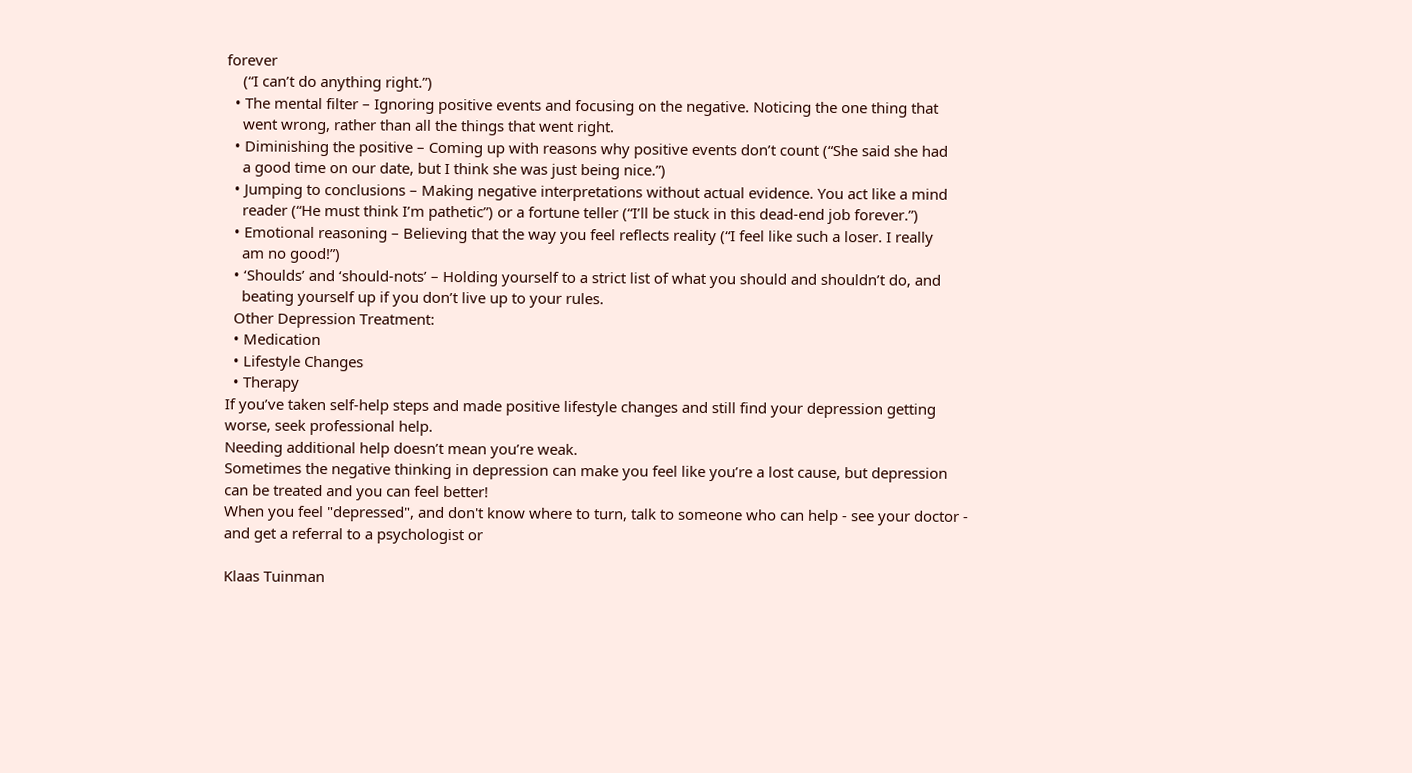forever
    (“I can’t do anything right.”)
  • The mental filter – Ignoring positive events and focusing on the negative. Noticing the one thing that
    went wrong, rather than all the things that went right.
  • Diminishing the positive – Coming up with reasons why positive events don’t count (“She said she had
    a good time on our date, but I think she was just being nice.”)
  • Jumping to conclusions – Making negative interpretations without actual evidence. You act like a mind
    reader (“He must think I’m pathetic”) or a fortune teller (“I’ll be stuck in this dead-end job forever.”)
  • Emotional reasoning – Believing that the way you feel reflects reality (“I feel like such a loser. I really
    am no good!”)
  • ‘Shoulds’ and ‘should-nots’ – Holding yourself to a strict list of what you should and shouldn’t do, and
    beating yourself up if you don’t live up to your rules.
  Other Depression Treatment:
  • Medication
  • Lifestyle Changes
  • Therapy
If you’ve taken self-help steps and made positive lifestyle changes and still find your depression getting
worse, seek professional help.
Needing additional help doesn’t mean you’re weak.
Sometimes the negative thinking in depression can make you feel like you’re a lost cause, but depression
can be treated and you can feel better!
When you feel "depressed", and don't know where to turn, talk to someone who can help - see your doctor -
and get a referral to a psychologist or

Klaas Tuinman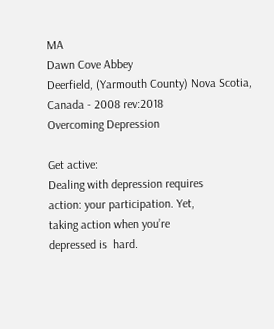MA
Dawn Cove Abbey
Deerfield, (Yarmouth County) Nova Scotia, Canada - 2008 rev:2018
Overcoming Depression

Get active:
Dealing with depression requires
action: your participation. Yet,
taking action when you’re
depressed is  hard.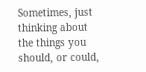Sometimes, just thinking about
the things you should, or could,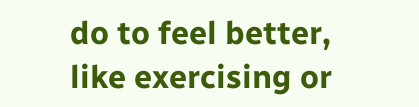do to feel better, like exercising or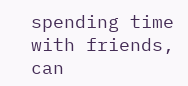spending time with friends, can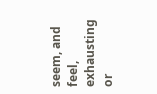seem, and feel, exhausting or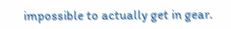impossible to actually get in gear.